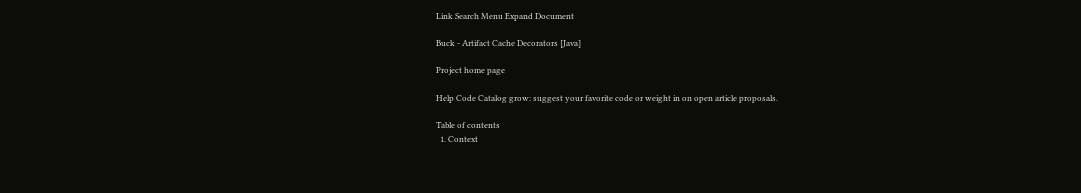Link Search Menu Expand Document

Buck - Artifact Cache Decorators [Java]

Project home page

Help Code Catalog grow: suggest your favorite code or weight in on open article proposals.

Table of contents
  1. Context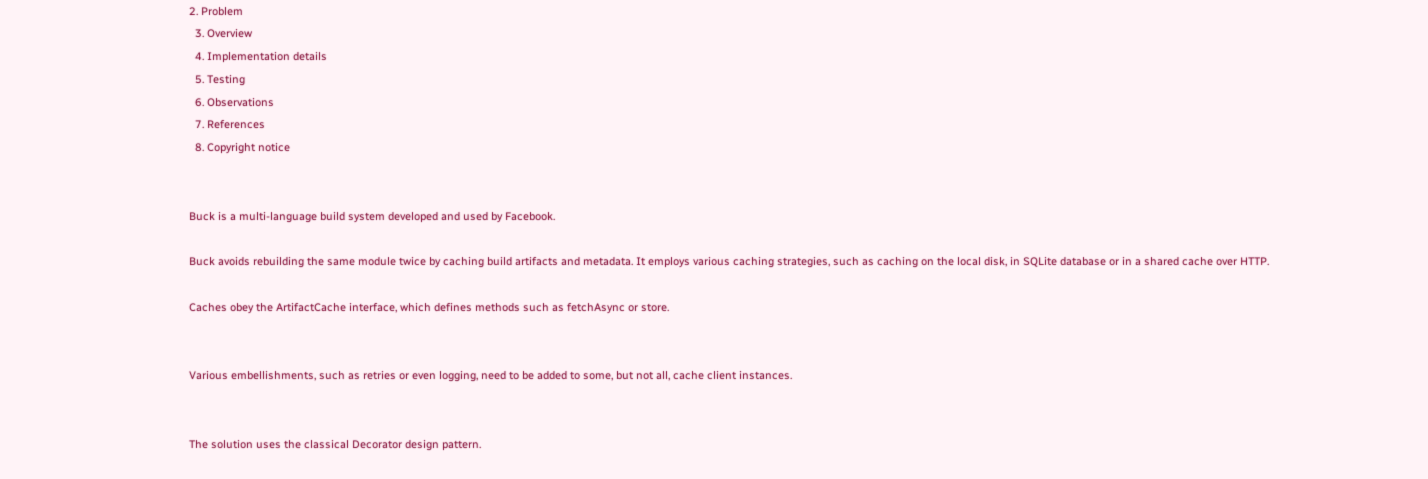2. Problem
  3. Overview
  4. Implementation details
  5. Testing
  6. Observations
  7. References
  8. Copyright notice


Buck is a multi-language build system developed and used by Facebook.

Buck avoids rebuilding the same module twice by caching build artifacts and metadata. It employs various caching strategies, such as caching on the local disk, in SQLite database or in a shared cache over HTTP.

Caches obey the ArtifactCache interface, which defines methods such as fetchAsync or store.


Various embellishments, such as retries or even logging, need to be added to some, but not all, cache client instances.


The solution uses the classical Decorator design pattern.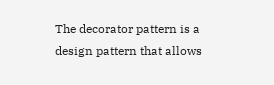The decorator pattern is a design pattern that allows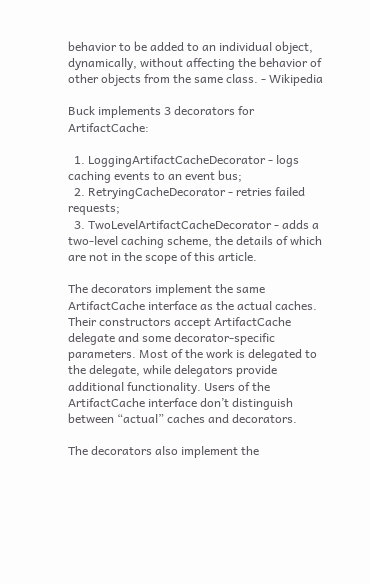behavior to be added to an individual object, dynamically, without affecting the behavior of other objects from the same class. - Wikipedia

Buck implements 3 decorators for ArtifactCache:

  1. LoggingArtifactCacheDecorator - logs caching events to an event bus;
  2. RetryingCacheDecorator - retries failed requests;
  3. TwoLevelArtifactCacheDecorator - adds a two-level caching scheme, the details of which are not in the scope of this article.

The decorators implement the same ArtifactCache interface as the actual caches. Their constructors accept ArtifactCache delegate and some decorator-specific parameters. Most of the work is delegated to the delegate, while delegators provide additional functionality. Users of the ArtifactCache interface don’t distinguish between “actual” caches and decorators.

The decorators also implement the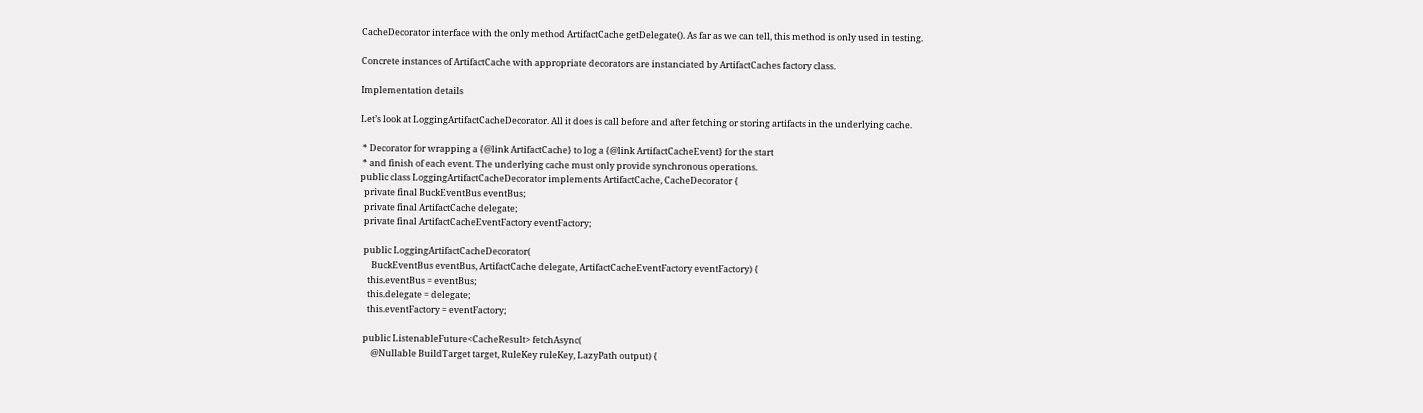CacheDecorator interface with the only method ArtifactCache getDelegate(). As far as we can tell, this method is only used in testing.

Concrete instances of ArtifactCache with appropriate decorators are instanciated by ArtifactCaches factory class.

Implementation details

Let’s look at LoggingArtifactCacheDecorator. All it does is call before and after fetching or storing artifacts in the underlying cache.

 * Decorator for wrapping a {@link ArtifactCache} to log a {@link ArtifactCacheEvent} for the start
 * and finish of each event. The underlying cache must only provide synchronous operations.
public class LoggingArtifactCacheDecorator implements ArtifactCache, CacheDecorator {
  private final BuckEventBus eventBus;
  private final ArtifactCache delegate;
  private final ArtifactCacheEventFactory eventFactory;

  public LoggingArtifactCacheDecorator(
      BuckEventBus eventBus, ArtifactCache delegate, ArtifactCacheEventFactory eventFactory) {
    this.eventBus = eventBus;
    this.delegate = delegate;
    this.eventFactory = eventFactory;

  public ListenableFuture<CacheResult> fetchAsync(
      @Nullable BuildTarget target, RuleKey ruleKey, LazyPath output) {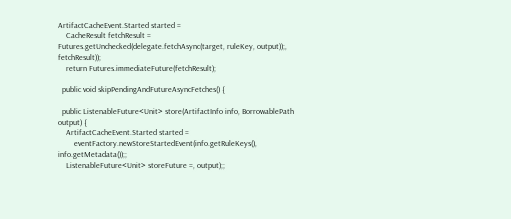ArtifactCacheEvent.Started started =
    CacheResult fetchResult = Futures.getUnchecked(delegate.fetchAsync(target, ruleKey, output));, fetchResult));
    return Futures.immediateFuture(fetchResult);

  public void skipPendingAndFutureAsyncFetches() {

  public ListenableFuture<Unit> store(ArtifactInfo info, BorrowablePath output) {
    ArtifactCacheEvent.Started started =
        eventFactory.newStoreStartedEvent(info.getRuleKeys(), info.getMetadata());;
    ListenableFuture<Unit> storeFuture =, output);;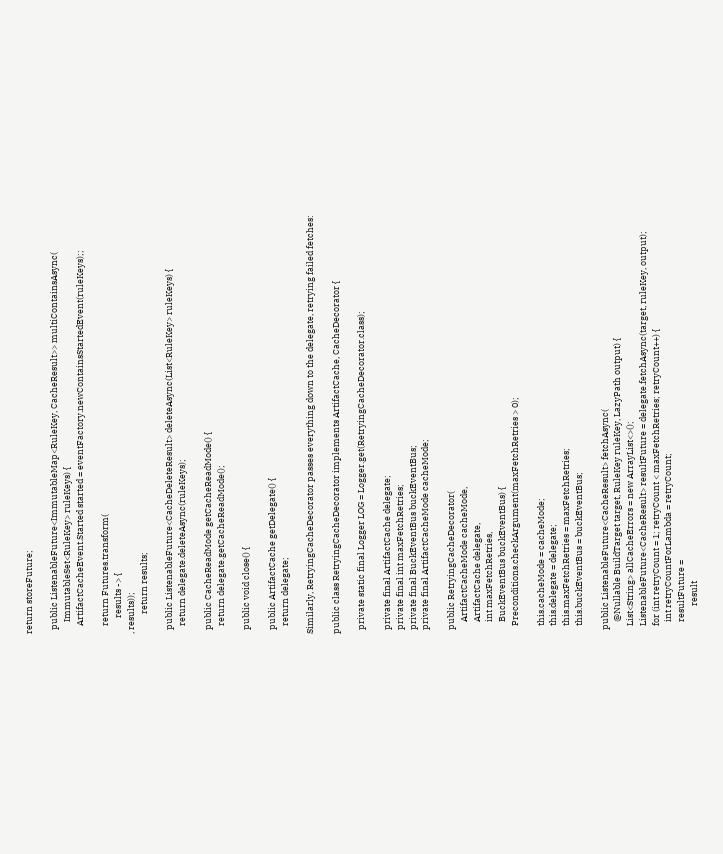return storeFuture;

  public ListenableFuture<ImmutableMap<RuleKey, CacheResult>> multiContainsAsync(
      ImmutableSet<RuleKey> ruleKeys) {
    ArtifactCacheEvent.Started started = eventFactory.newContainsStartedEvent(ruleKeys);;

    return Futures.transform(
        results -> {
, results));
          return results;

  public ListenableFuture<CacheDeleteResult> deleteAsync(List<RuleKey> ruleKeys) {
    return delegate.deleteAsync(ruleKeys);

  public CacheReadMode getCacheReadMode() {
    return delegate.getCacheReadMode();

  public void close() {

  public ArtifactCache getDelegate() {
    return delegate;

Similarly, RetryingCacheDecorator passes everything down to the delegate, retrying failed fetches:

public class RetryingCacheDecorator implements ArtifactCache, CacheDecorator {

  private static final Logger LOG = Logger.get(RetryingCacheDecorator.class);

  private final ArtifactCache delegate;
  private final int maxFetchRetries;
  private final BuckEventBus buckEventBus;
  private final ArtifactCacheMode cacheMode;

  public RetryingCacheDecorator(
      ArtifactCacheMode cacheMode,
      ArtifactCache delegate,
      int maxFetchRetries,
      BuckEventBus buckEventBus) {
    Preconditions.checkArgument(maxFetchRetries > 0);

    this.cacheMode = cacheMode;
    this.delegate = delegate;
    this.maxFetchRetries = maxFetchRetries;
    this.buckEventBus = buckEventBus;

  public ListenableFuture<CacheResult> fetchAsync(
      @Nullable BuildTarget target, RuleKey ruleKey, LazyPath output) {
    List<String> allCacheErrors = new ArrayList<>();
    ListenableFuture<CacheResult> resultFuture = delegate.fetchAsync(target, ruleKey, output);
    for (int retryCount = 1; retryCount < maxFetchRetries; retryCount++) {
      int retryCountForLambda = retryCount;
      resultFuture =
              result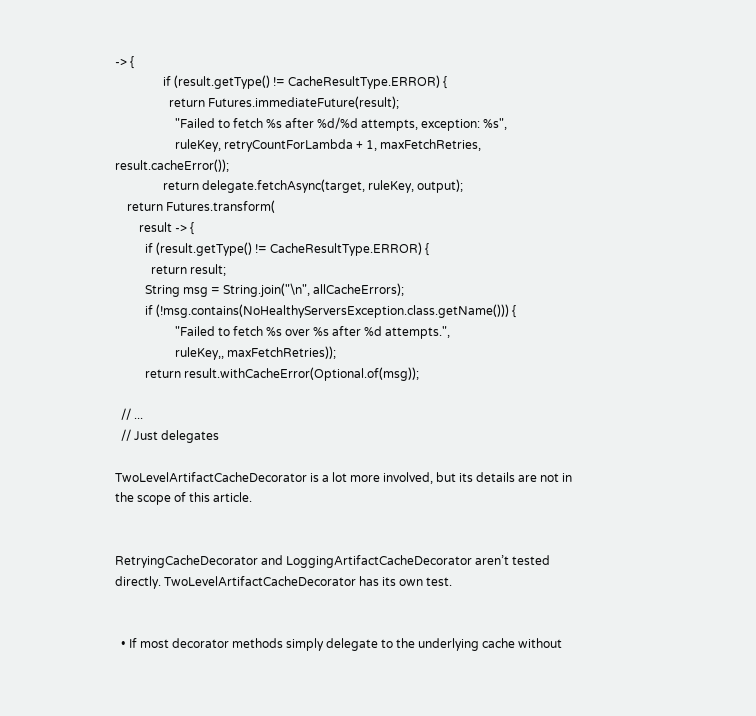-> {
                if (result.getType() != CacheResultType.ERROR) {
                  return Futures.immediateFuture(result);
                    "Failed to fetch %s after %d/%d attempts, exception: %s",
                    ruleKey, retryCountForLambda + 1, maxFetchRetries, result.cacheError());
                return delegate.fetchAsync(target, ruleKey, output);
    return Futures.transform(
        result -> {
          if (result.getType() != CacheResultType.ERROR) {
            return result;
          String msg = String.join("\n", allCacheErrors);
          if (!msg.contains(NoHealthyServersException.class.getName())) {
                    "Failed to fetch %s over %s after %d attempts.",
                    ruleKey,, maxFetchRetries));
          return result.withCacheError(Optional.of(msg));

  // ...
  // Just delegates

TwoLevelArtifactCacheDecorator is a lot more involved, but its details are not in the scope of this article.


RetryingCacheDecorator and LoggingArtifactCacheDecorator aren’t tested directly. TwoLevelArtifactCacheDecorator has its own test.


  • If most decorator methods simply delegate to the underlying cache without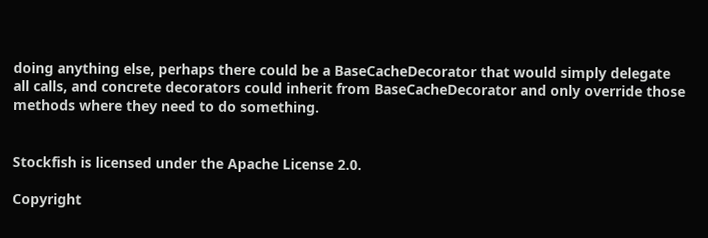doing anything else, perhaps there could be a BaseCacheDecorator that would simply delegate all calls, and concrete decorators could inherit from BaseCacheDecorator and only override those methods where they need to do something.


Stockfish is licensed under the Apache License 2.0.

Copyright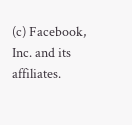(c) Facebook, Inc. and its affiliates.